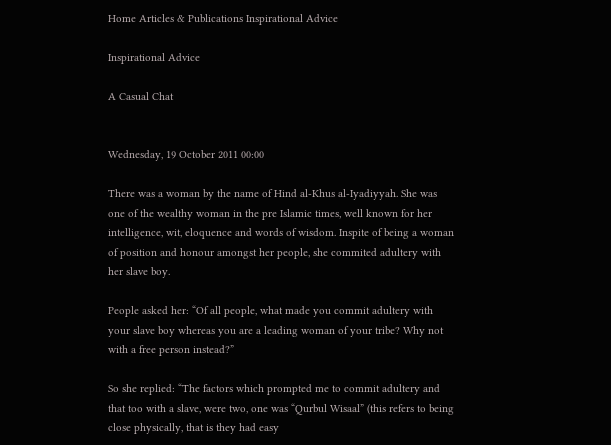Home Articles & Publications Inspirational Advice

Inspirational Advice

A Casual Chat


Wednesday, 19 October 2011 00:00

There was a woman by the name of Hind al-Khus al-Iyadiyyah. She was one of the wealthy woman in the pre Islamic times, well known for her intelligence, wit, eloquence and words of wisdom. Inspite of being a woman of position and honour amongst her people, she commited adultery with her slave boy.

People asked her: “Of all people, what made you commit adultery with your slave boy whereas you are a leading woman of your tribe? Why not with a free person instead?”

So she replied: “The factors which prompted me to commit adultery and that too with a slave, were two, one was “Qurbul Wisaal” (this refers to being close physically, that is they had easy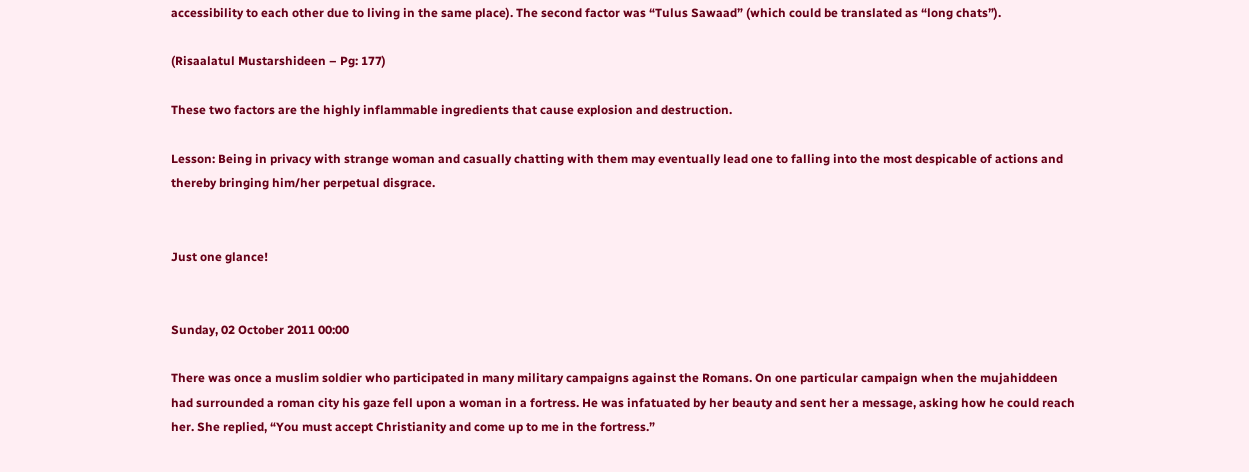accessibility to each other due to living in the same place). The second factor was “Tulus Sawaad” (which could be translated as “long chats”).

(Risaalatul Mustarshideen – Pg: 177)

These two factors are the highly inflammable ingredients that cause explosion and destruction.

Lesson: Being in privacy with strange woman and casually chatting with them may eventually lead one to falling into the most despicable of actions and thereby bringing him/her perpetual disgrace.


Just one glance!


Sunday, 02 October 2011 00:00

There was once a muslim soldier who participated in many military campaigns against the Romans. On one particular campaign when the mujahiddeen had surrounded a roman city his gaze fell upon a woman in a fortress. He was infatuated by her beauty and sent her a message, asking how he could reach her. She replied, “You must accept Christianity and come up to me in the fortress.”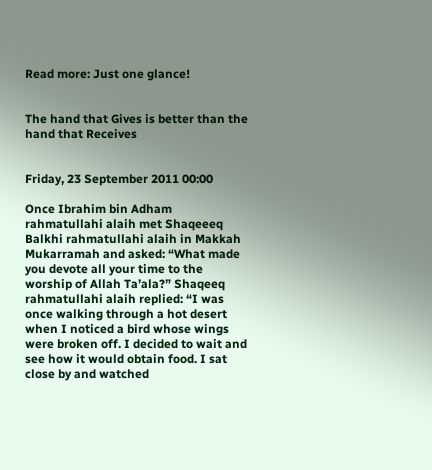Read more: Just one glance!


The hand that Gives is better than the hand that Receives


Friday, 23 September 2011 00:00

Once Ibrahim bin Adham rahmatullahi alaih met Shaqeeeq Balkhi rahmatullahi alaih in Makkah Mukarramah and asked: “What made you devote all your time to the worship of Allah Ta’ala?” Shaqeeq rahmatullahi alaih replied: “I was once walking through a hot desert when I noticed a bird whose wings were broken off. I decided to wait and see how it would obtain food. I sat close by and watched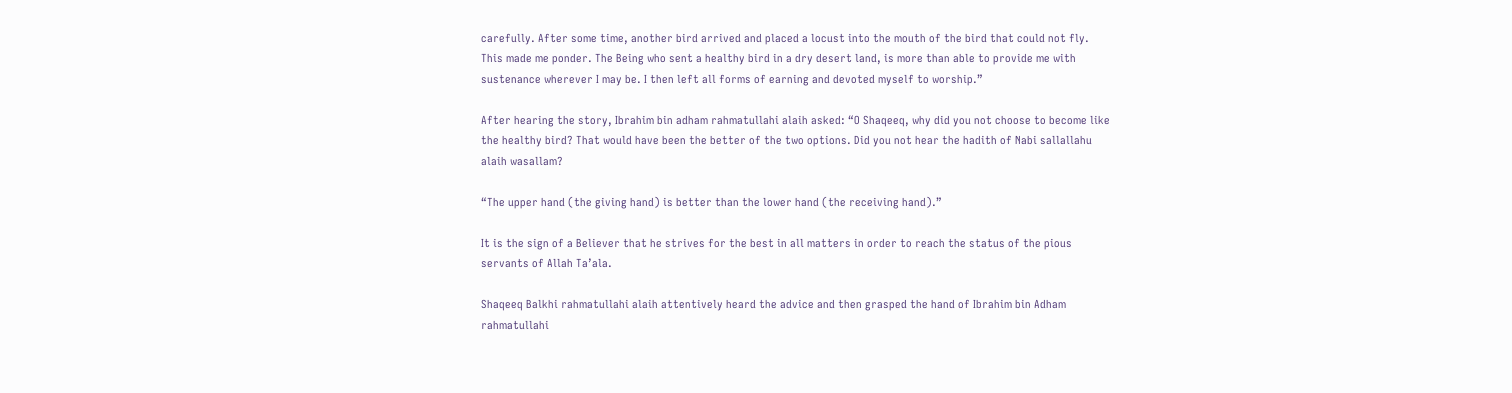carefully. After some time, another bird arrived and placed a locust into the mouth of the bird that could not fly. This made me ponder. The Being who sent a healthy bird in a dry desert land, is more than able to provide me with sustenance wherever I may be. I then left all forms of earning and devoted myself to worship.”

After hearing the story, Ibrahim bin adham rahmatullahi alaih asked: “O Shaqeeq, why did you not choose to become like the healthy bird? That would have been the better of the two options. Did you not hear the hadith of Nabi sallallahu alaih wasallam?

“The upper hand (the giving hand) is better than the lower hand (the receiving hand).”

It is the sign of a Believer that he strives for the best in all matters in order to reach the status of the pious servants of Allah Ta’ala.

Shaqeeq Balkhi rahmatullahi alaih attentively heard the advice and then grasped the hand of Ibrahim bin Adham rahmatullahi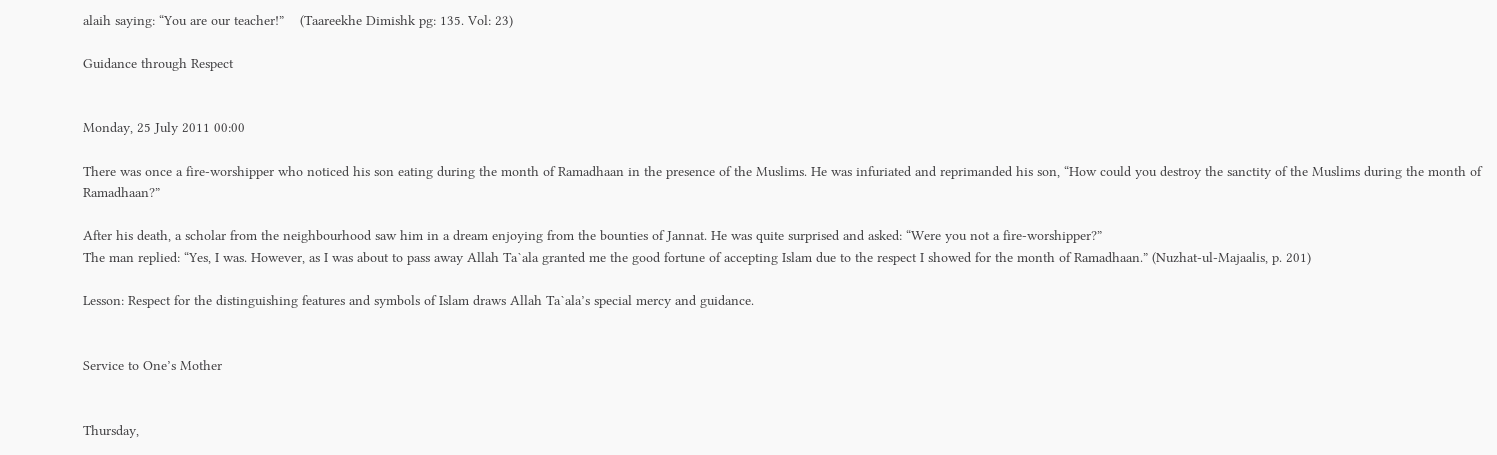alaih saying: “You are our teacher!”    (Taareekhe Dimishk pg: 135. Vol: 23)

Guidance through Respect


Monday, 25 July 2011 00:00

There was once a fire-worshipper who noticed his son eating during the month of Ramadhaan in the presence of the Muslims. He was infuriated and reprimanded his son, “How could you destroy the sanctity of the Muslims during the month of Ramadhaan?”

After his death, a scholar from the neighbourhood saw him in a dream enjoying from the bounties of Jannat. He was quite surprised and asked: “Were you not a fire-worshipper?”
The man replied: “Yes, I was. However, as I was about to pass away Allah Ta`ala granted me the good fortune of accepting Islam due to the respect I showed for the month of Ramadhaan.” (Nuzhat-ul-Majaalis, p. 201)

Lesson: Respect for the distinguishing features and symbols of Islam draws Allah Ta`ala’s special mercy and guidance.


Service to One’s Mother


Thursday,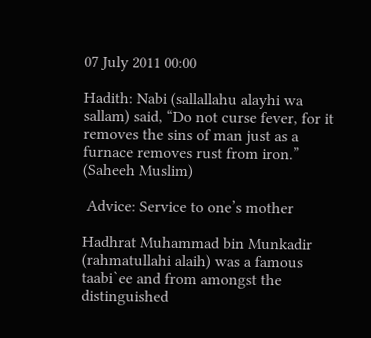07 July 2011 00:00

Hadith: Nabi (sallallahu alayhi wa sallam) said, “Do not curse fever, for it removes the sins of man just as a furnace removes rust from iron.” (Saheeh Muslim)

 Advice: Service to one’s mother

Hadhrat Muhammad bin Munkadir (rahmatullahi alaih) was a famous taabi`ee and from amongst the distinguished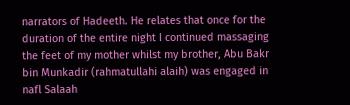narrators of Hadeeth. He relates that once for the duration of the entire night I continued massaging the feet of my mother whilst my brother, Abu Bakr bin Munkadir (rahmatullahi alaih) was engaged in nafl Salaah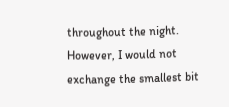throughout the night. However, I would not exchange the smallest bit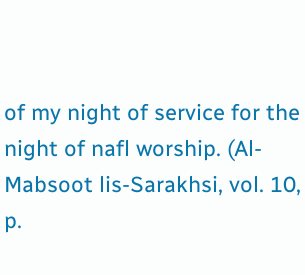of my night of service for the night of nafl worship. (Al-Mabsoot lis-Sarakhsi, vol. 10, p.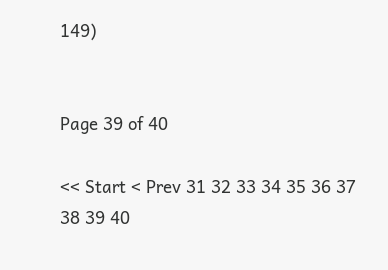149)


Page 39 of 40

<< Start < Prev 31 32 33 34 35 36 37 38 39 40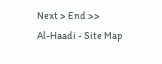Next > End >>
Al-Haadi - Site Map